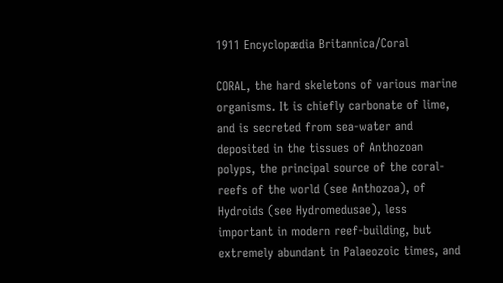1911 Encyclopædia Britannica/Coral

CORAL, the hard skeletons of various marine organisms. It is chiefly carbonate of lime, and is secreted from sea-water and deposited in the tissues of Anthozoan polyps, the principal source of the coral-reefs of the world (see Anthozoa), of Hydroids (see Hydromedusae), less important in modern reef-building, but extremely abundant in Palaeozoic times, and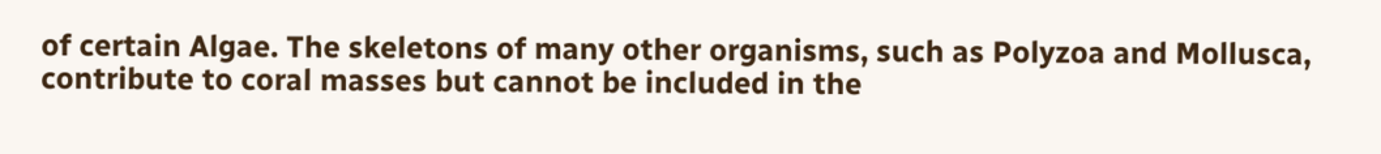of certain Algae. The skeletons of many other organisms, such as Polyzoa and Mollusca, contribute to coral masses but cannot be included in the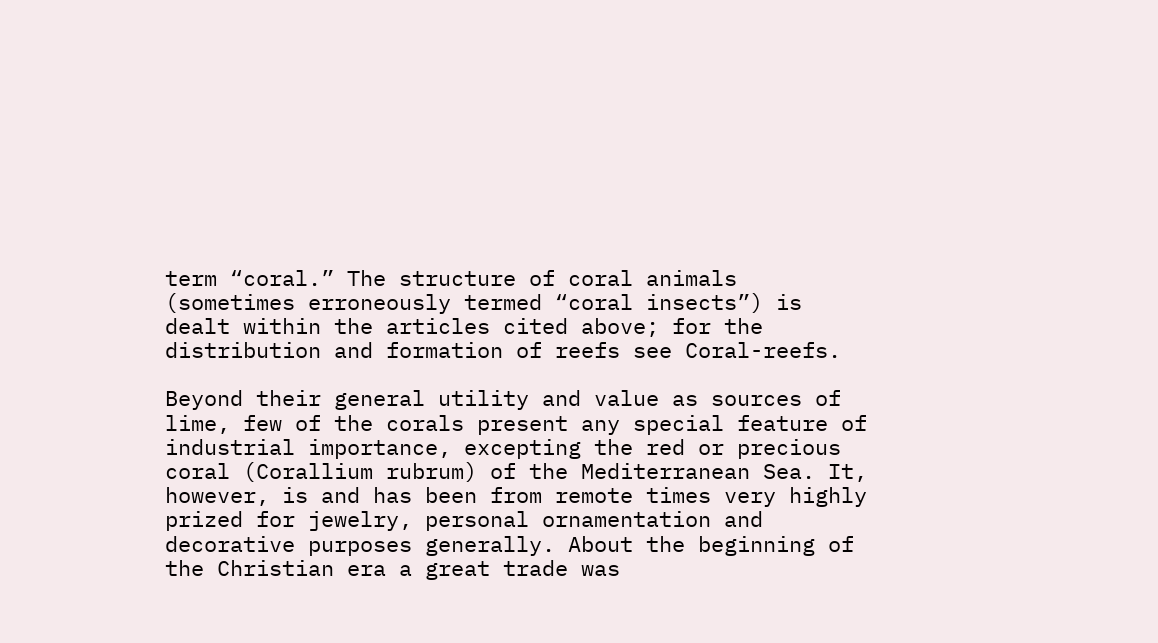term “coral.” The structure of coral animals (sometimes erroneously termed “coral insects”) is dealt within the articles cited above; for the distribution and formation of reefs see Coral-reefs.

Beyond their general utility and value as sources of lime, few of the corals present any special feature of industrial importance, excepting the red or precious coral (Corallium rubrum) of the Mediterranean Sea. It, however, is and has been from remote times very highly prized for jewelry, personal ornamentation and decorative purposes generally. About the beginning of the Christian era a great trade was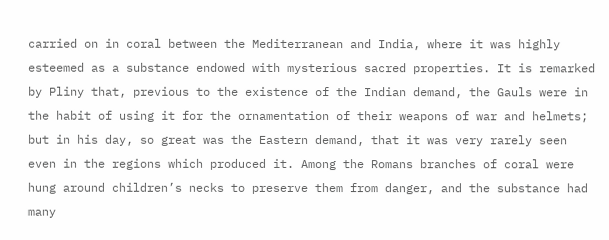carried on in coral between the Mediterranean and India, where it was highly esteemed as a substance endowed with mysterious sacred properties. It is remarked by Pliny that, previous to the existence of the Indian demand, the Gauls were in the habit of using it for the ornamentation of their weapons of war and helmets; but in his day, so great was the Eastern demand, that it was very rarely seen even in the regions which produced it. Among the Romans branches of coral were hung around children’s necks to preserve them from danger, and the substance had many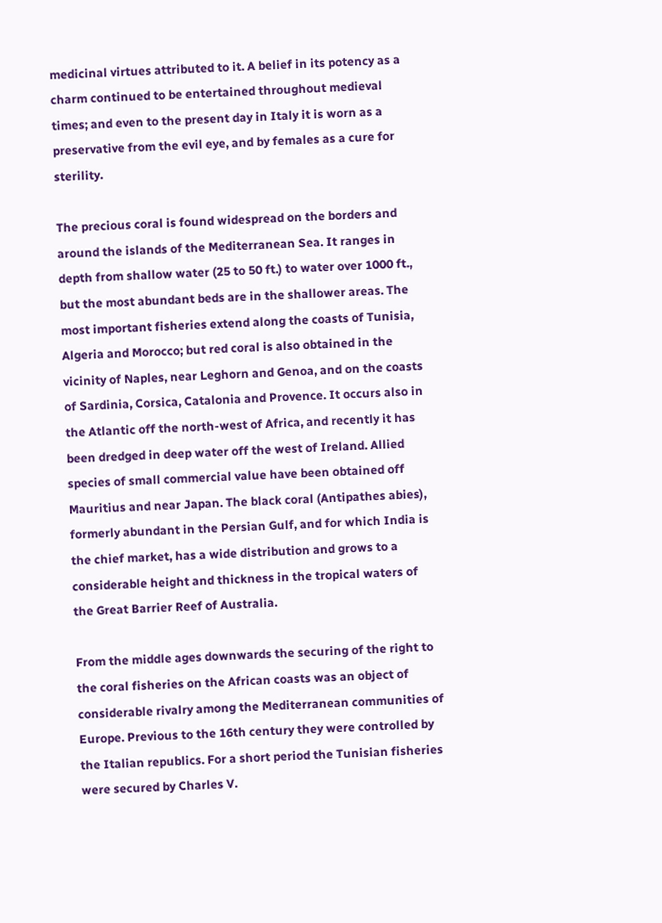medicinal virtues attributed to it. A belief in its potency as a charm continued to be entertained throughout medieval times; and even to the present day in Italy it is worn as a preservative from the evil eye, and by females as a cure for sterility.

The precious coral is found widespread on the borders and around the islands of the Mediterranean Sea. It ranges in depth from shallow water (25 to 50 ft.) to water over 1000 ft., but the most abundant beds are in the shallower areas. The most important fisheries extend along the coasts of Tunisia, Algeria and Morocco; but red coral is also obtained in the vicinity of Naples, near Leghorn and Genoa, and on the coasts of Sardinia, Corsica, Catalonia and Provence. It occurs also in the Atlantic off the north-west of Africa, and recently it has been dredged in deep water off the west of Ireland. Allied species of small commercial value have been obtained off Mauritius and near Japan. The black coral (Antipathes abies), formerly abundant in the Persian Gulf, and for which India is the chief market, has a wide distribution and grows to a considerable height and thickness in the tropical waters of the Great Barrier Reef of Australia.

From the middle ages downwards the securing of the right to the coral fisheries on the African coasts was an object of considerable rivalry among the Mediterranean communities of Europe. Previous to the 16th century they were controlled by the Italian republics. For a short period the Tunisian fisheries were secured by Charles V.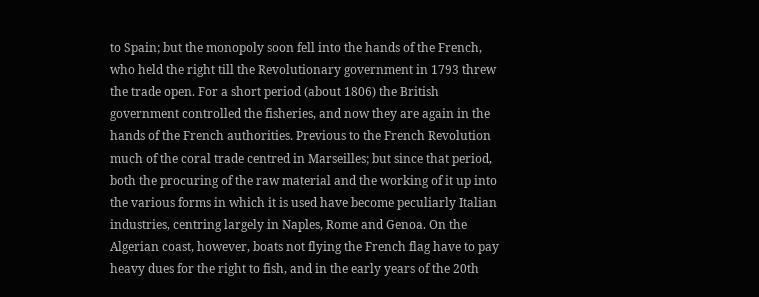to Spain; but the monopoly soon fell into the hands of the French, who held the right till the Revolutionary government in 1793 threw the trade open. For a short period (about 1806) the British government controlled the fisheries, and now they are again in the hands of the French authorities. Previous to the French Revolution much of the coral trade centred in Marseilles; but since that period, both the procuring of the raw material and the working of it up into the various forms in which it is used have become peculiarly Italian industries, centring largely in Naples, Rome and Genoa. On the Algerian coast, however, boats not flying the French flag have to pay heavy dues for the right to fish, and in the early years of the 20th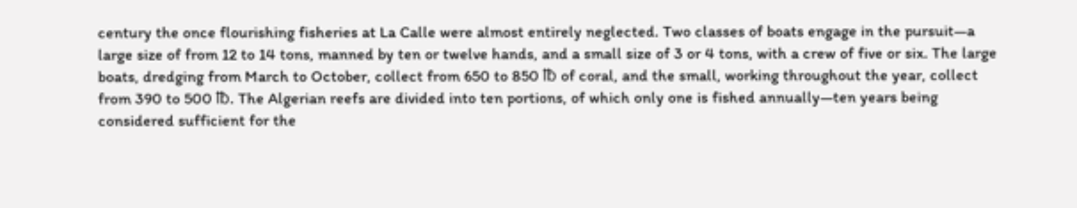century the once flourishing fisheries at La Calle were almost entirely neglected. Two classes of boats engage in the pursuit—a large size of from 12 to 14 tons, manned by ten or twelve hands, and a small size of 3 or 4 tons, with a crew of five or six. The large boats, dredging from March to October, collect from 650 to 850 ℔ of coral, and the small, working throughout the year, collect from 390 to 500 ℔. The Algerian reefs are divided into ten portions, of which only one is fished annually—ten years being considered sufficient for the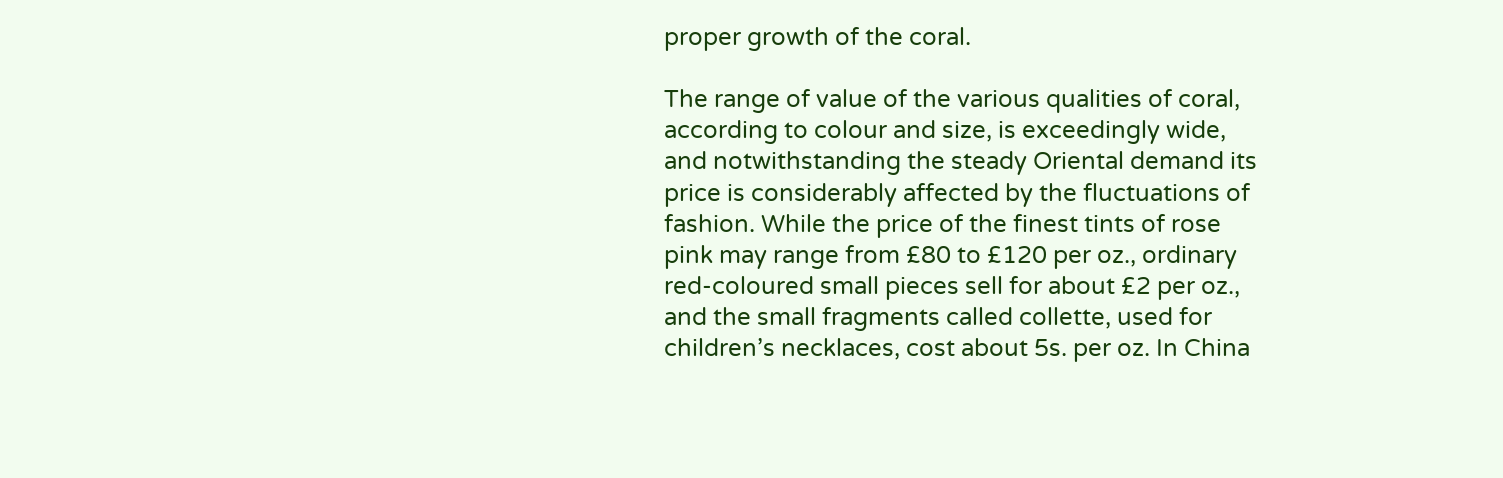proper growth of the coral.

The range of value of the various qualities of coral, according to colour and size, is exceedingly wide, and notwithstanding the steady Oriental demand its price is considerably affected by the fluctuations of fashion. While the price of the finest tints of rose pink may range from £80 to £120 per oz., ordinary red-coloured small pieces sell for about £2 per oz., and the small fragments called collette, used for children’s necklaces, cost about 5s. per oz. In China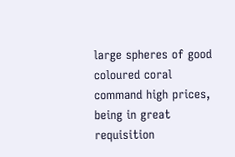large spheres of good coloured coral command high prices, being in great requisition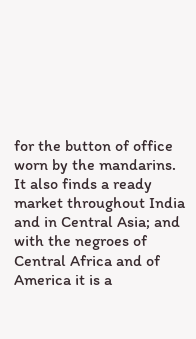for the button of office worn by the mandarins. It also finds a ready market throughout India and in Central Asia; and with the negroes of Central Africa and of America it is a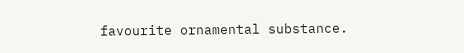favourite ornamental substance.